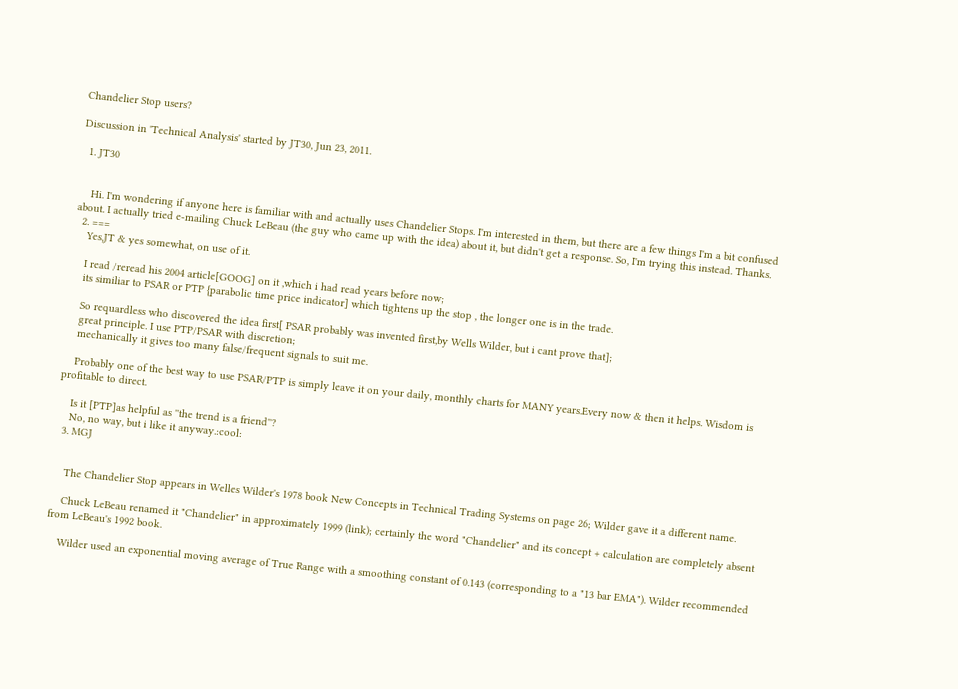Chandelier Stop users?

Discussion in 'Technical Analysis' started by JT30, Jun 23, 2011.

  1. JT30


    Hi. I'm wondering if anyone here is familiar with and actually uses Chandelier Stops. I'm interested in them, but there are a few things I'm a bit confused about. I actually tried e-mailing Chuck LeBeau (the guy who came up with the idea) about it, but didn't get a response. So, I'm trying this instead. Thanks.
  2. ===
    Yes,JT & yes somewhat, on use of it.

    I read /reread his 2004 article[GOOG] on it ,which i had read years before now;
    its similiar to PSAR or PTP {parabolic time price indicator] which tightens up the stop , the longer one is in the trade.

    So requardless who discovered the idea first[ PSAR probably was invented first,by Wells Wilder, but i cant prove that];
    great principle. I use PTP/PSAR with discretion;
    mechanically it gives too many false/frequent signals to suit me.

    Probably one of the best way to use PSAR/PTP is simply leave it on your daily, monthly charts for MANY years.Every now & then it helps. Wisdom is profitable to direct.

    Is it [PTP]as helpful as ''the trend is a friend''?
    No, no way, but i like it anyway.:cool:
  3. MGJ


    The Chandelier Stop appears in Welles Wilder's 1978 book New Concepts in Technical Trading Systems on page 26; Wilder gave it a different name.

    Chuck LeBeau renamed it "Chandelier" in approximately 1999 (link); certainly the word "Chandelier" and its concept + calculation are completely absent from LeBeau's 1992 book.

    Wilder used an exponential moving average of True Range with a smoothing constant of 0.143 (corresponding to a "13 bar EMA"). Wilder recommended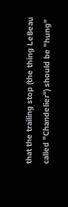that the trailing stop (the thing LeBeau called "Chandelier") should be "hung"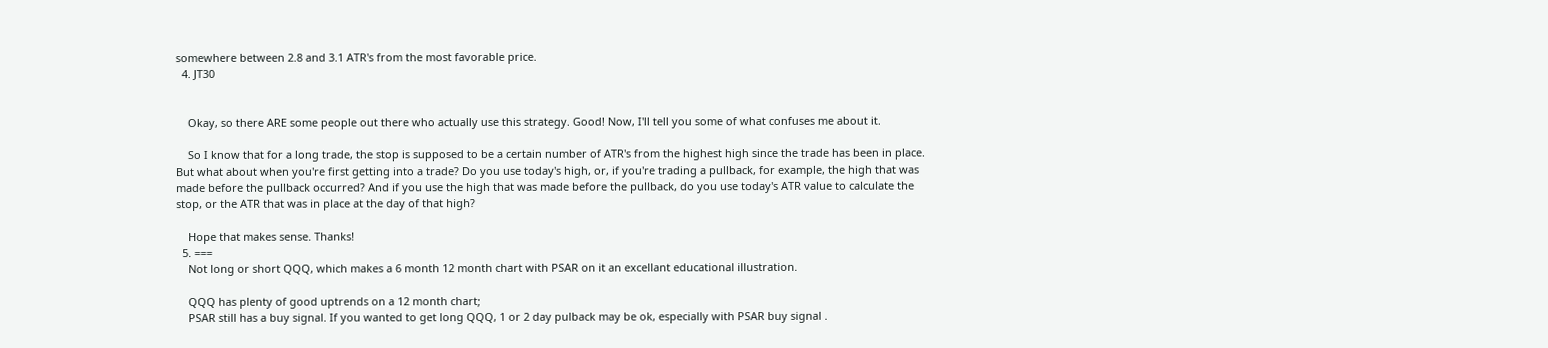somewhere between 2.8 and 3.1 ATR's from the most favorable price.
  4. JT30


    Okay, so there ARE some people out there who actually use this strategy. Good! Now, I'll tell you some of what confuses me about it.

    So I know that for a long trade, the stop is supposed to be a certain number of ATR's from the highest high since the trade has been in place. But what about when you're first getting into a trade? Do you use today's high, or, if you're trading a pullback, for example, the high that was made before the pullback occurred? And if you use the high that was made before the pullback, do you use today's ATR value to calculate the stop, or the ATR that was in place at the day of that high?

    Hope that makes sense. Thanks!
  5. ===
    Not long or short QQQ, which makes a 6 month 12 month chart with PSAR on it an excellant educational illustration.

    QQQ has plenty of good uptrends on a 12 month chart;
    PSAR still has a buy signal. If you wanted to get long QQQ, 1 or 2 day pulback may be ok, especially with PSAR buy signal .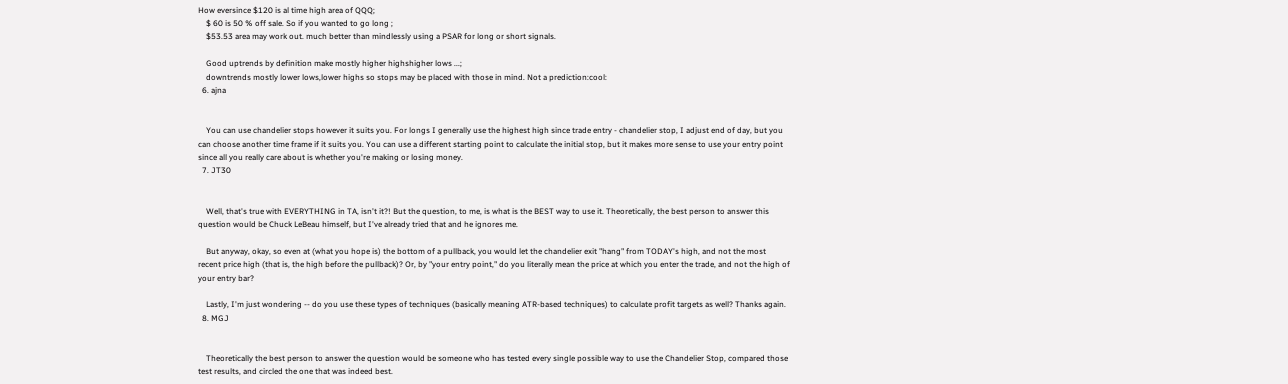How eversince $120 is al time high area of QQQ;
    $ 60 is 50 % off sale. So if you wanted to go long ;
    $53.53 area may work out. much better than mindlessly using a PSAR for long or short signals.

    Good uptrends by definition make mostly higher highshigher lows ...;
    downtrends mostly lower lows,lower highs so stops may be placed with those in mind. Not a prediction:cool:
  6. ajna


    You can use chandelier stops however it suits you. For longs I generally use the highest high since trade entry - chandelier stop, I adjust end of day, but you can choose another time frame if it suits you. You can use a different starting point to calculate the initial stop, but it makes more sense to use your entry point since all you really care about is whether you're making or losing money.
  7. JT30


    Well, that's true with EVERYTHING in TA, isn't it?! But the question, to me, is what is the BEST way to use it. Theoretically, the best person to answer this question would be Chuck LeBeau himself, but I've already tried that and he ignores me.

    But anyway, okay, so even at (what you hope is) the bottom of a pullback, you would let the chandelier exit "hang" from TODAY's high, and not the most recent price high (that is, the high before the pullback)? Or, by "your entry point," do you literally mean the price at which you enter the trade, and not the high of your entry bar?

    Lastly, I'm just wondering -- do you use these types of techniques (basically meaning ATR-based techniques) to calculate profit targets as well? Thanks again.
  8. MGJ


    Theoretically the best person to answer the question would be someone who has tested every single possible way to use the Chandelier Stop, compared those test results, and circled the one that was indeed best.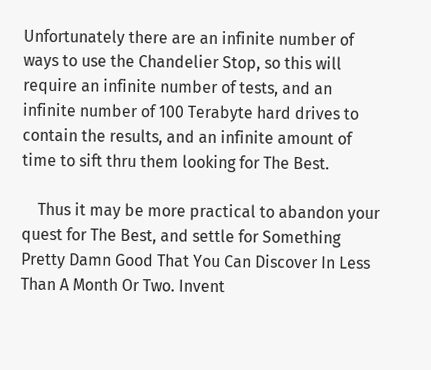Unfortunately there are an infinite number of ways to use the Chandelier Stop, so this will require an infinite number of tests, and an infinite number of 100 Terabyte hard drives to contain the results, and an infinite amount of time to sift thru them looking for The Best.

    Thus it may be more practical to abandon your quest for The Best, and settle for Something Pretty Damn Good That You Can Discover In Less Than A Month Or Two. Invent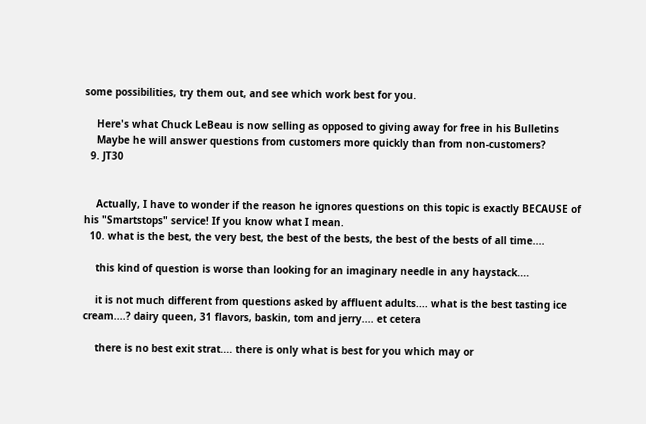some possibilities, try them out, and see which work best for you.

    Here's what Chuck LeBeau is now selling as opposed to giving away for free in his Bulletins
    Maybe he will answer questions from customers more quickly than from non-customers?
  9. JT30


    Actually, I have to wonder if the reason he ignores questions on this topic is exactly BECAUSE of his "Smartstops" service! If you know what I mean.
  10. what is the best, the very best, the best of the bests, the best of the bests of all time....

    this kind of question is worse than looking for an imaginary needle in any haystack....

    it is not much different from questions asked by affluent adults.... what is the best tasting ice cream....? dairy queen, 31 flavors, baskin, tom and jerry.... et cetera

    there is no best exit strat.... there is only what is best for you which may or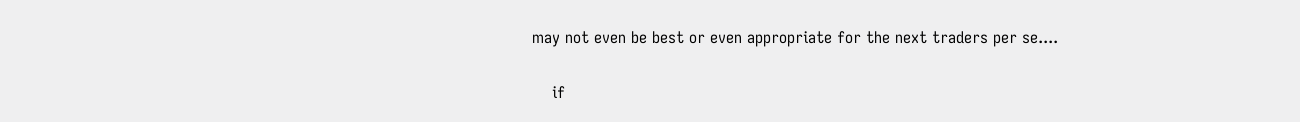may not even be best or even appropriate for the next traders per se....

    if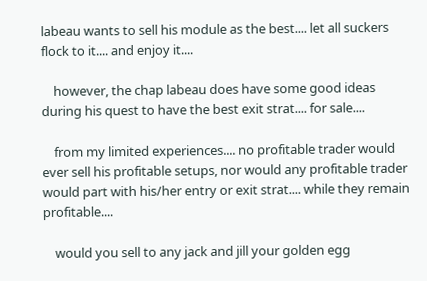labeau wants to sell his module as the best.... let all suckers flock to it.... and enjoy it....

    however, the chap labeau does have some good ideas during his quest to have the best exit strat.... for sale....

    from my limited experiences.... no profitable trader would ever sell his profitable setups, nor would any profitable trader would part with his/her entry or exit strat.... while they remain profitable....

    would you sell to any jack and jill your golden egg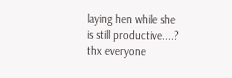laying hen while she is still productive....? thx everyone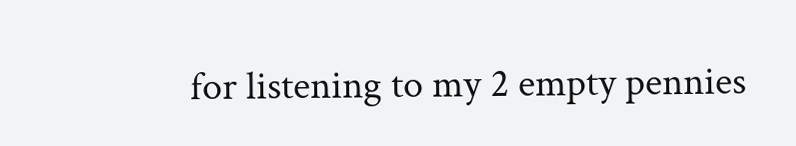for listening to my 2 empty pennies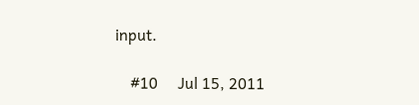input.

    #10     Jul 15, 2011